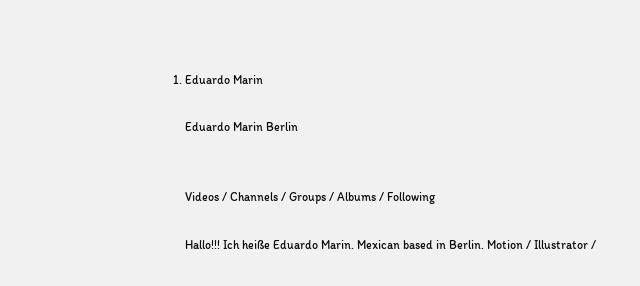1. Eduardo Marin

    Eduardo Marin Berlin


    Videos / Channels / Groups / Albums / Following

    Hallo!!! Ich heiße Eduardo Marin. Mexican based in Berlin. Motion / Illustrator /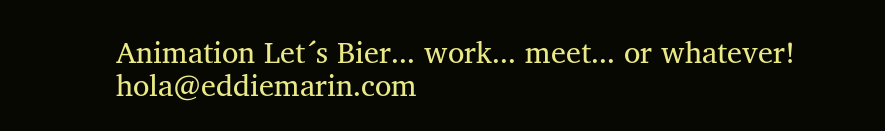Animation Let´s Bier... work... meet... or whatever! hola@eddiemarin.com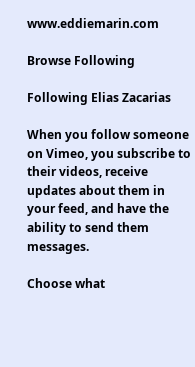www.eddiemarin.com

Browse Following

Following Elias Zacarias

When you follow someone on Vimeo, you subscribe to their videos, receive updates about them in your feed, and have the ability to send them messages.

Choose what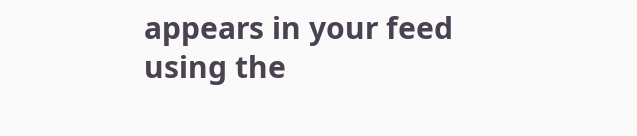appears in your feed using the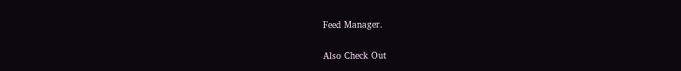Feed Manager.

Also Check Out